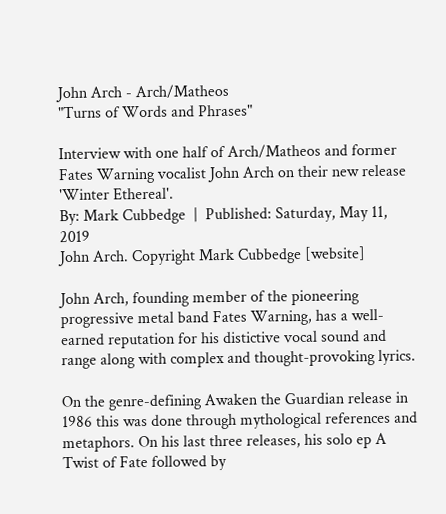John Arch - Arch/Matheos
"Turns of Words and Phrases"

Interview with one half of Arch/Matheos and former Fates Warning vocalist John Arch on their new release 'Winter Ethereal'.
By: Mark Cubbedge  |  Published: Saturday, May 11, 2019
John Arch. Copyright Mark Cubbedge [website]

John Arch, founding member of the pioneering progressive metal band Fates Warning, has a well-earned reputation for his distictive vocal sound and range along with complex and thought-provoking lyrics.

On the genre-defining Awaken the Guardian release in 1986 this was done through mythological references and metaphors. On his last three releases, his solo ep A Twist of Fate followed by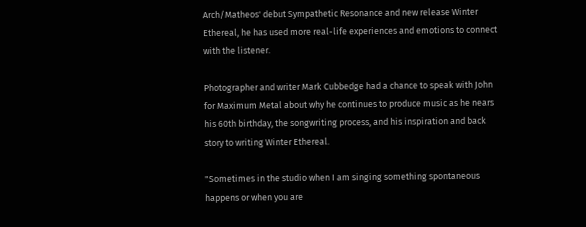Arch/Matheos' debut Sympathetic Resonance and new release Winter Ethereal, he has used more real-life experiences and emotions to connect with the listener.

Photographer and writer Mark Cubbedge had a chance to speak with John for Maximum Metal about why he continues to produce music as he nears his 60th birthday, the songwriting process, and his inspiration and back story to writing Winter Ethereal.

"Sometimes in the studio when I am singing something spontaneous happens or when you are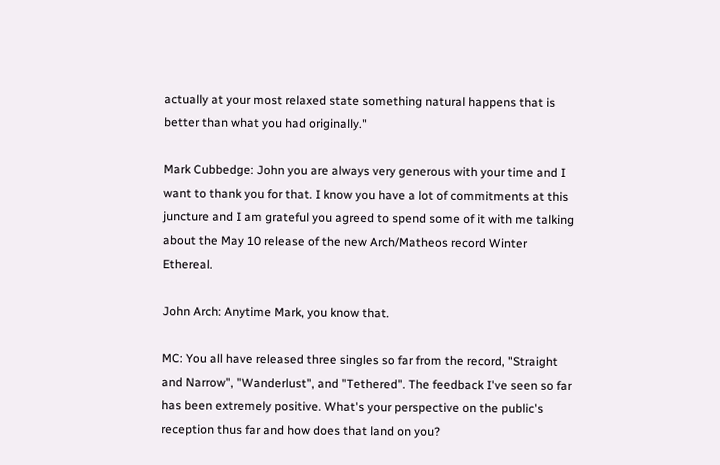actually at your most relaxed state something natural happens that is better than what you had originally."

Mark Cubbedge: John you are always very generous with your time and I want to thank you for that. I know you have a lot of commitments at this juncture and I am grateful you agreed to spend some of it with me talking about the May 10 release of the new Arch/Matheos record Winter Ethereal.

John Arch: Anytime Mark, you know that.

MC: You all have released three singles so far from the record, "Straight and Narrow", "Wanderlust", and "Tethered". The feedback I've seen so far has been extremely positive. What's your perspective on the public's reception thus far and how does that land on you?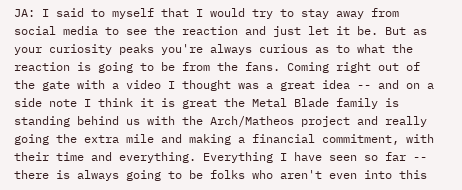JA: I said to myself that I would try to stay away from social media to see the reaction and just let it be. But as your curiosity peaks you're always curious as to what the reaction is going to be from the fans. Coming right out of the gate with a video I thought was a great idea -- and on a side note I think it is great the Metal Blade family is standing behind us with the Arch/Matheos project and really going the extra mile and making a financial commitment, with their time and everything. Everything I have seen so far -- there is always going to be folks who aren't even into this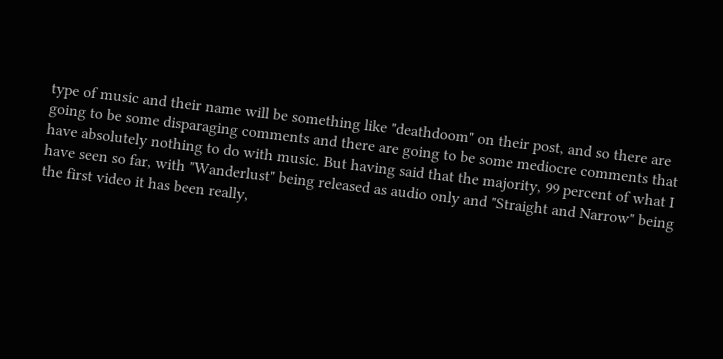type of music and their name will be something like "deathdoom" on their post, and so there are going to be some disparaging comments and there are going to be some mediocre comments that have absolutely nothing to do with music. But having said that the majority, 99 percent of what I have seen so far, with "Wanderlust" being released as audio only and "Straight and Narrow" being the first video it has been really,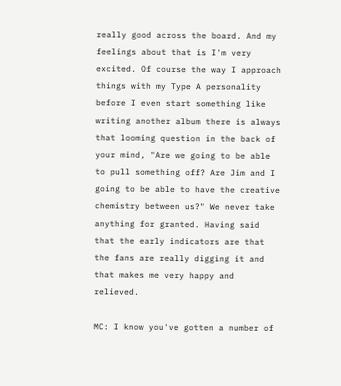really good across the board. And my feelings about that is I'm very excited. Of course the way I approach things with my Type A personality before I even start something like writing another album there is always that looming question in the back of your mind, "Are we going to be able to pull something off? Are Jim and I going to be able to have the creative chemistry between us?" We never take anything for granted. Having said that the early indicators are that the fans are really digging it and that makes me very happy and relieved.

MC: I know you've gotten a number of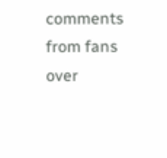comments from fans over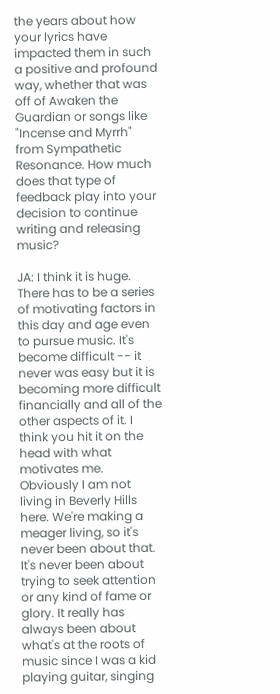the years about how your lyrics have impacted them in such a positive and profound way, whether that was off of Awaken the Guardian or songs like "Incense and Myrrh" from Sympathetic Resonance. How much does that type of feedback play into your decision to continue writing and releasing music?

JA: I think it is huge. There has to be a series of motivating factors in this day and age even to pursue music. It's become difficult -- it never was easy but it is becoming more difficult financially and all of the other aspects of it. I think you hit it on the head with what motivates me. Obviously I am not living in Beverly Hills here. We're making a meager living, so it's never been about that. It's never been about trying to seek attention or any kind of fame or glory. It really has always been about what's at the roots of music since I was a kid playing guitar, singing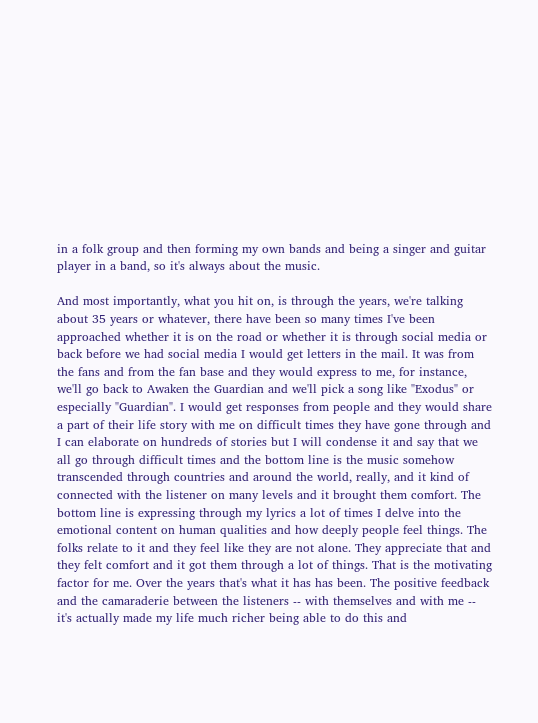in a folk group and then forming my own bands and being a singer and guitar player in a band, so it's always about the music.

And most importantly, what you hit on, is through the years, we're talking about 35 years or whatever, there have been so many times I've been approached whether it is on the road or whether it is through social media or back before we had social media I would get letters in the mail. It was from the fans and from the fan base and they would express to me, for instance, we'll go back to Awaken the Guardian and we'll pick a song like "Exodus" or especially "Guardian". I would get responses from people and they would share a part of their life story with me on difficult times they have gone through and I can elaborate on hundreds of stories but I will condense it and say that we all go through difficult times and the bottom line is the music somehow transcended through countries and around the world, really, and it kind of connected with the listener on many levels and it brought them comfort. The bottom line is expressing through my lyrics a lot of times I delve into the emotional content on human qualities and how deeply people feel things. The folks relate to it and they feel like they are not alone. They appreciate that and they felt comfort and it got them through a lot of things. That is the motivating factor for me. Over the years that's what it has has been. The positive feedback and the camaraderie between the listeners -- with themselves and with me -- it's actually made my life much richer being able to do this and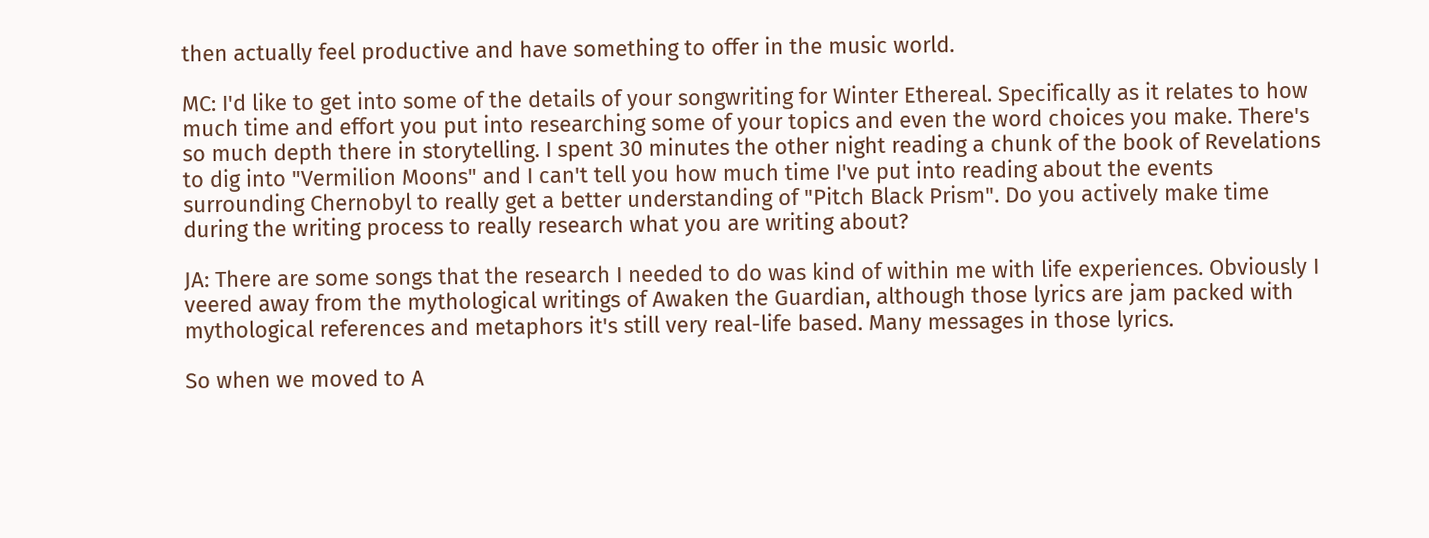then actually feel productive and have something to offer in the music world.

MC: I'd like to get into some of the details of your songwriting for Winter Ethereal. Specifically as it relates to how much time and effort you put into researching some of your topics and even the word choices you make. There's so much depth there in storytelling. I spent 30 minutes the other night reading a chunk of the book of Revelations to dig into "Vermilion Moons" and I can't tell you how much time I've put into reading about the events surrounding Chernobyl to really get a better understanding of "Pitch Black Prism". Do you actively make time during the writing process to really research what you are writing about?

JA: There are some songs that the research I needed to do was kind of within me with life experiences. Obviously I veered away from the mythological writings of Awaken the Guardian, although those lyrics are jam packed with mythological references and metaphors it's still very real-life based. Many messages in those lyrics.

So when we moved to A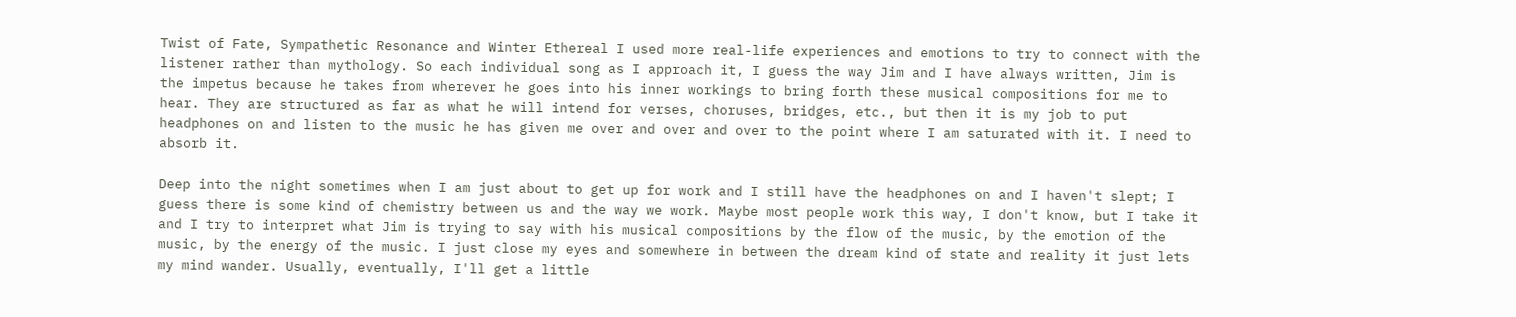Twist of Fate, Sympathetic Resonance and Winter Ethereal I used more real-life experiences and emotions to try to connect with the listener rather than mythology. So each individual song as I approach it, I guess the way Jim and I have always written, Jim is the impetus because he takes from wherever he goes into his inner workings to bring forth these musical compositions for me to hear. They are structured as far as what he will intend for verses, choruses, bridges, etc., but then it is my job to put headphones on and listen to the music he has given me over and over and over to the point where I am saturated with it. I need to absorb it.

Deep into the night sometimes when I am just about to get up for work and I still have the headphones on and I haven't slept; I guess there is some kind of chemistry between us and the way we work. Maybe most people work this way, I don't know, but I take it and I try to interpret what Jim is trying to say with his musical compositions by the flow of the music, by the emotion of the music, by the energy of the music. I just close my eyes and somewhere in between the dream kind of state and reality it just lets my mind wander. Usually, eventually, I'll get a little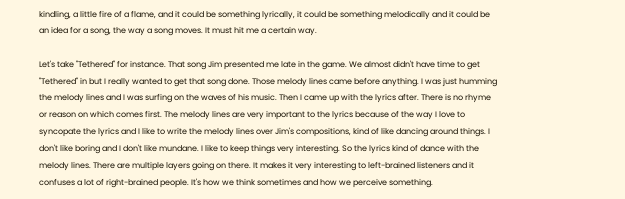kindling, a little fire of a flame, and it could be something lyrically, it could be something melodically and it could be an idea for a song, the way a song moves. It must hit me a certain way.

Let's take "Tethered" for instance. That song Jim presented me late in the game. We almost didn't have time to get "Tethered" in but I really wanted to get that song done. Those melody lines came before anything. I was just humming the melody lines and I was surfing on the waves of his music. Then I came up with the lyrics after. There is no rhyme or reason on which comes first. The melody lines are very important to the lyrics because of the way I love to syncopate the lyrics and I like to write the melody lines over Jim's compositions, kind of like dancing around things. I don't like boring and I don't like mundane. I like to keep things very interesting. So the lyrics kind of dance with the melody lines. There are multiple layers going on there. It makes it very interesting to left-brained listeners and it confuses a lot of right-brained people. It's how we think sometimes and how we perceive something.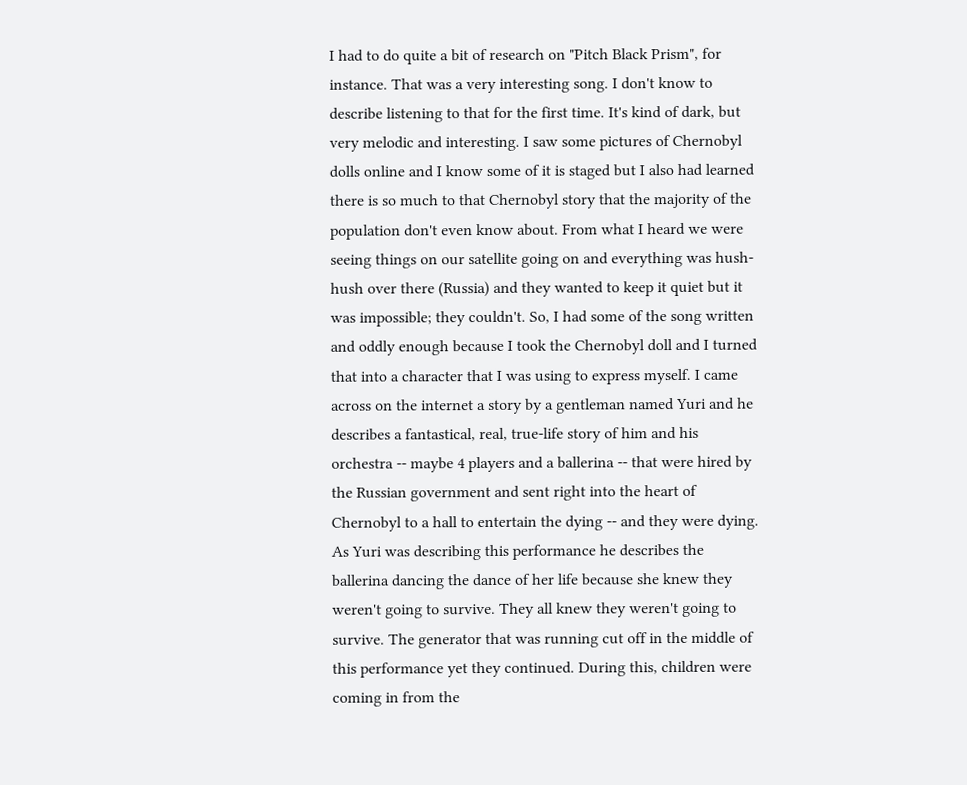I had to do quite a bit of research on "Pitch Black Prism", for instance. That was a very interesting song. I don't know to describe listening to that for the first time. It's kind of dark, but very melodic and interesting. I saw some pictures of Chernobyl dolls online and I know some of it is staged but I also had learned there is so much to that Chernobyl story that the majority of the population don't even know about. From what I heard we were seeing things on our satellite going on and everything was hush-hush over there (Russia) and they wanted to keep it quiet but it was impossible; they couldn't. So, I had some of the song written and oddly enough because I took the Chernobyl doll and I turned that into a character that I was using to express myself. I came across on the internet a story by a gentleman named Yuri and he describes a fantastical, real, true-life story of him and his orchestra -- maybe 4 players and a ballerina -- that were hired by the Russian government and sent right into the heart of Chernobyl to a hall to entertain the dying -- and they were dying. As Yuri was describing this performance he describes the ballerina dancing the dance of her life because she knew they weren't going to survive. They all knew they weren't going to survive. The generator that was running cut off in the middle of this performance yet they continued. During this, children were coming in from the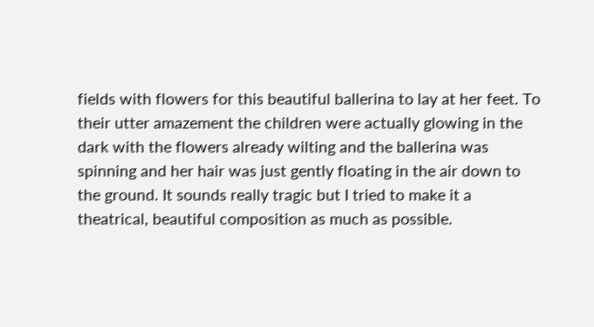fields with flowers for this beautiful ballerina to lay at her feet. To their utter amazement the children were actually glowing in the dark with the flowers already wilting and the ballerina was spinning and her hair was just gently floating in the air down to the ground. It sounds really tragic but I tried to make it a theatrical, beautiful composition as much as possible.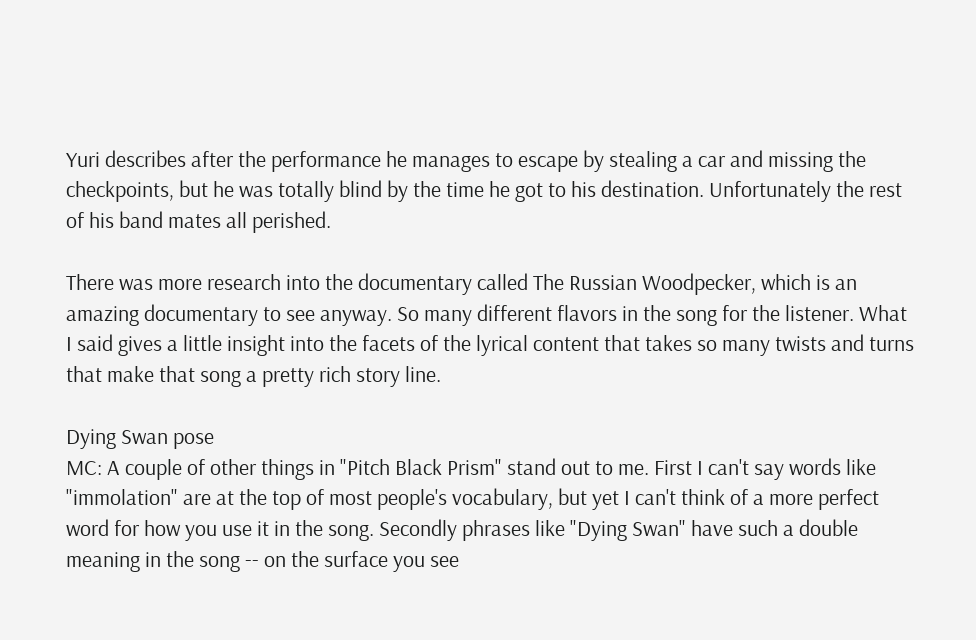Yuri describes after the performance he manages to escape by stealing a car and missing the checkpoints, but he was totally blind by the time he got to his destination. Unfortunately the rest of his band mates all perished.

There was more research into the documentary called The Russian Woodpecker, which is an amazing documentary to see anyway. So many different flavors in the song for the listener. What I said gives a little insight into the facets of the lyrical content that takes so many twists and turns that make that song a pretty rich story line.

Dying Swan pose
MC: A couple of other things in "Pitch Black Prism" stand out to me. First I can't say words like "immolation" are at the top of most people's vocabulary, but yet I can't think of a more perfect word for how you use it in the song. Secondly phrases like "Dying Swan" have such a double meaning in the song -- on the surface you see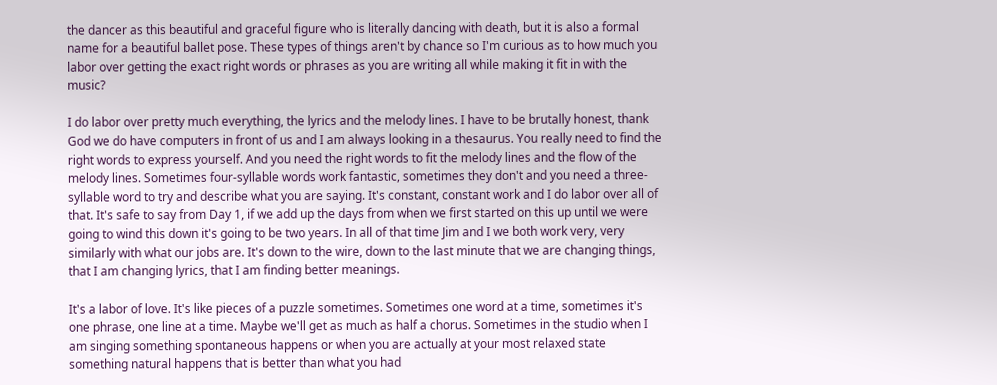the dancer as this beautiful and graceful figure who is literally dancing with death, but it is also a formal name for a beautiful ballet pose. These types of things aren't by chance so I'm curious as to how much you labor over getting the exact right words or phrases as you are writing all while making it fit in with the music?

I do labor over pretty much everything, the lyrics and the melody lines. I have to be brutally honest, thank God we do have computers in front of us and I am always looking in a thesaurus. You really need to find the right words to express yourself. And you need the right words to fit the melody lines and the flow of the melody lines. Sometimes four-syllable words work fantastic, sometimes they don't and you need a three-syllable word to try and describe what you are saying. It's constant, constant work and I do labor over all of that. It's safe to say from Day 1, if we add up the days from when we first started on this up until we were going to wind this down it's going to be two years. In all of that time Jim and I we both work very, very similarly with what our jobs are. It's down to the wire, down to the last minute that we are changing things, that I am changing lyrics, that I am finding better meanings.

It's a labor of love. It's like pieces of a puzzle sometimes. Sometimes one word at a time, sometimes it's one phrase, one line at a time. Maybe we'll get as much as half a chorus. Sometimes in the studio when I am singing something spontaneous happens or when you are actually at your most relaxed state something natural happens that is better than what you had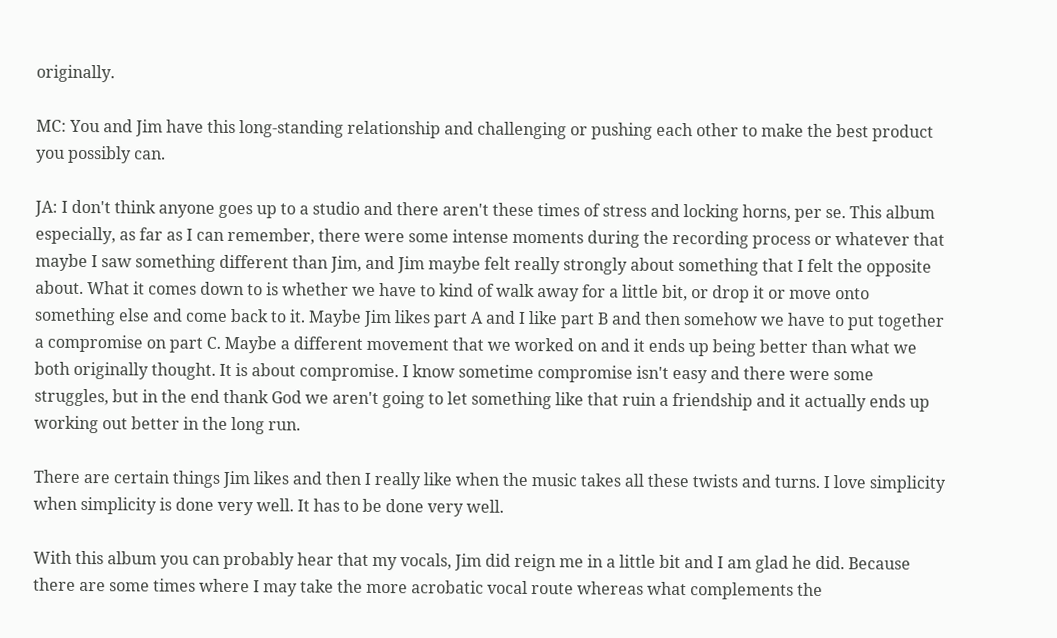originally.

MC: You and Jim have this long-standing relationship and challenging or pushing each other to make the best product you possibly can.

JA: I don't think anyone goes up to a studio and there aren't these times of stress and locking horns, per se. This album especially, as far as I can remember, there were some intense moments during the recording process or whatever that maybe I saw something different than Jim, and Jim maybe felt really strongly about something that I felt the opposite about. What it comes down to is whether we have to kind of walk away for a little bit, or drop it or move onto something else and come back to it. Maybe Jim likes part A and I like part B and then somehow we have to put together a compromise on part C. Maybe a different movement that we worked on and it ends up being better than what we both originally thought. It is about compromise. I know sometime compromise isn't easy and there were some struggles, but in the end thank God we aren't going to let something like that ruin a friendship and it actually ends up working out better in the long run.

There are certain things Jim likes and then I really like when the music takes all these twists and turns. I love simplicity when simplicity is done very well. It has to be done very well.

With this album you can probably hear that my vocals, Jim did reign me in a little bit and I am glad he did. Because there are some times where I may take the more acrobatic vocal route whereas what complements the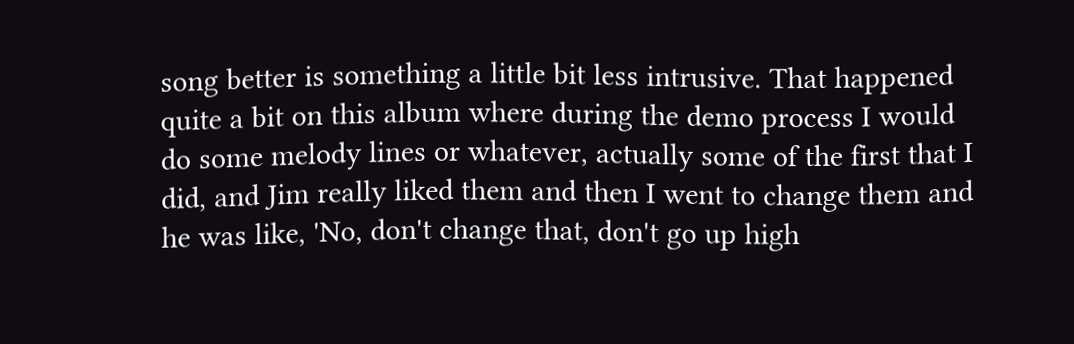song better is something a little bit less intrusive. That happened quite a bit on this album where during the demo process I would do some melody lines or whatever, actually some of the first that I did, and Jim really liked them and then I went to change them and he was like, 'No, don't change that, don't go up high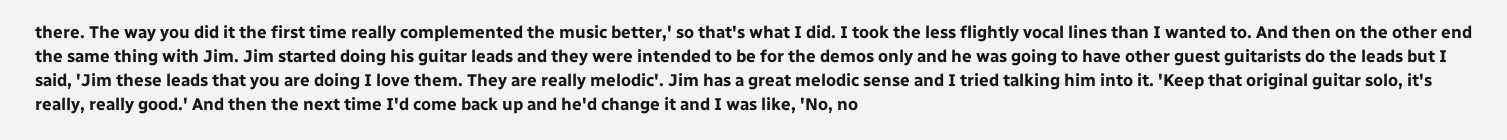there. The way you did it the first time really complemented the music better,' so that's what I did. I took the less flightly vocal lines than I wanted to. And then on the other end the same thing with Jim. Jim started doing his guitar leads and they were intended to be for the demos only and he was going to have other guest guitarists do the leads but I said, 'Jim these leads that you are doing I love them. They are really melodic'. Jim has a great melodic sense and I tried talking him into it. 'Keep that original guitar solo, it's really, really good.' And then the next time I'd come back up and he'd change it and I was like, 'No, no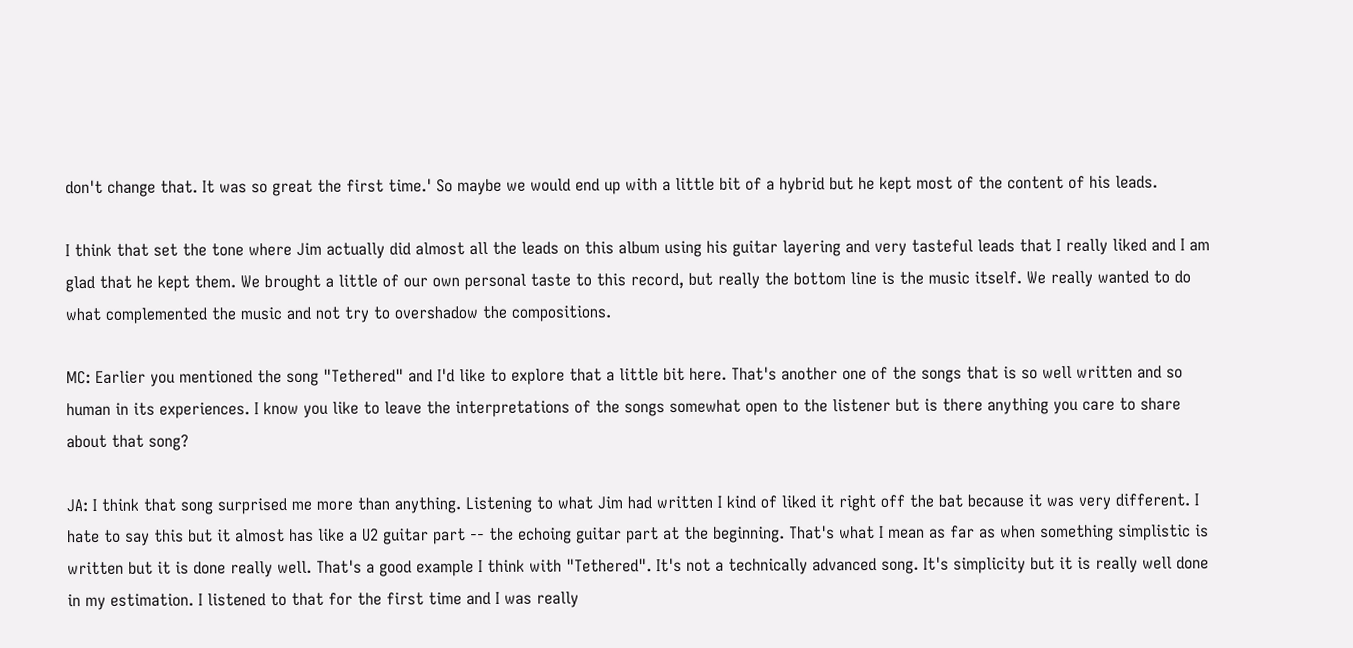don't change that. It was so great the first time.' So maybe we would end up with a little bit of a hybrid but he kept most of the content of his leads.

I think that set the tone where Jim actually did almost all the leads on this album using his guitar layering and very tasteful leads that I really liked and I am glad that he kept them. We brought a little of our own personal taste to this record, but really the bottom line is the music itself. We really wanted to do what complemented the music and not try to overshadow the compositions.

MC: Earlier you mentioned the song "Tethered" and I'd like to explore that a little bit here. That's another one of the songs that is so well written and so human in its experiences. I know you like to leave the interpretations of the songs somewhat open to the listener but is there anything you care to share about that song?

JA: I think that song surprised me more than anything. Listening to what Jim had written I kind of liked it right off the bat because it was very different. I hate to say this but it almost has like a U2 guitar part -- the echoing guitar part at the beginning. That's what I mean as far as when something simplistic is written but it is done really well. That's a good example I think with "Tethered". It's not a technically advanced song. It's simplicity but it is really well done in my estimation. I listened to that for the first time and I was really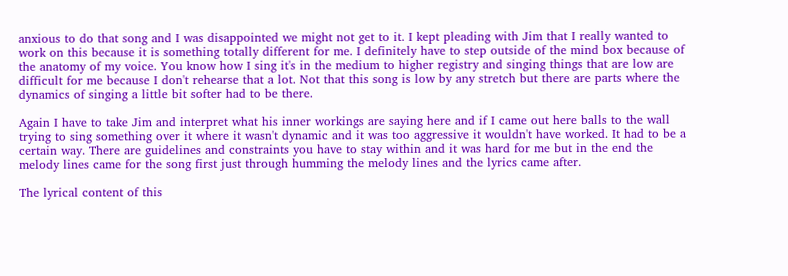anxious to do that song and I was disappointed we might not get to it. I kept pleading with Jim that I really wanted to work on this because it is something totally different for me. I definitely have to step outside of the mind box because of the anatomy of my voice. You know how I sing it's in the medium to higher registry and singing things that are low are difficult for me because I don't rehearse that a lot. Not that this song is low by any stretch but there are parts where the dynamics of singing a little bit softer had to be there.

Again I have to take Jim and interpret what his inner workings are saying here and if I came out here balls to the wall trying to sing something over it where it wasn't dynamic and it was too aggressive it wouldn't have worked. It had to be a certain way. There are guidelines and constraints you have to stay within and it was hard for me but in the end the melody lines came for the song first just through humming the melody lines and the lyrics came after.

The lyrical content of this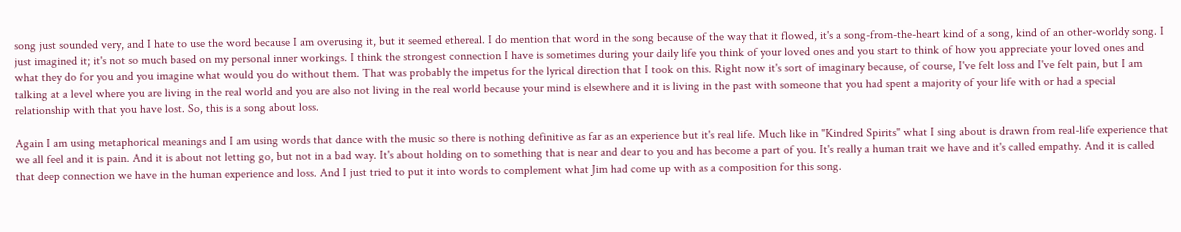song just sounded very, and I hate to use the word because I am overusing it, but it seemed ethereal. I do mention that word in the song because of the way that it flowed, it's a song-from-the-heart kind of a song, kind of an other-worldy song. I just imagined it; it's not so much based on my personal inner workings. I think the strongest connection I have is sometimes during your daily life you think of your loved ones and you start to think of how you appreciate your loved ones and what they do for you and you imagine what would you do without them. That was probably the impetus for the lyrical direction that I took on this. Right now it's sort of imaginary because, of course, I've felt loss and I've felt pain, but I am talking at a level where you are living in the real world and you are also not living in the real world because your mind is elsewhere and it is living in the past with someone that you had spent a majority of your life with or had a special relationship with that you have lost. So, this is a song about loss.

Again I am using metaphorical meanings and I am using words that dance with the music so there is nothing definitive as far as an experience but it's real life. Much like in "Kindred Spirits" what I sing about is drawn from real-life experience that we all feel and it is pain. And it is about not letting go, but not in a bad way. It's about holding on to something that is near and dear to you and has become a part of you. It's really a human trait we have and it's called empathy. And it is called that deep connection we have in the human experience and loss. And I just tried to put it into words to complement what Jim had come up with as a composition for this song.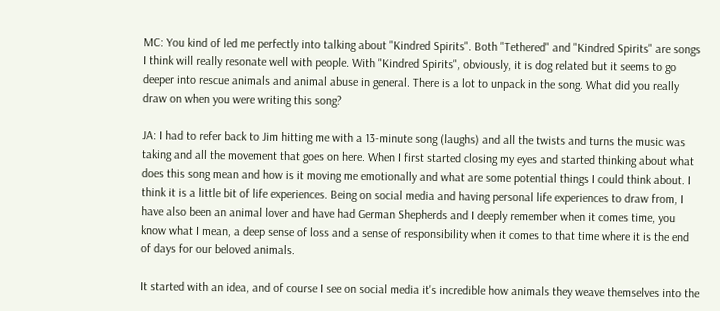MC: You kind of led me perfectly into talking about "Kindred Spirits". Both "Tethered" and "Kindred Spirits" are songs I think will really resonate well with people. With "Kindred Spirits", obviously, it is dog related but it seems to go deeper into rescue animals and animal abuse in general. There is a lot to unpack in the song. What did you really draw on when you were writing this song?

JA: I had to refer back to Jim hitting me with a 13-minute song (laughs) and all the twists and turns the music was taking and all the movement that goes on here. When I first started closing my eyes and started thinking about what does this song mean and how is it moving me emotionally and what are some potential things I could think about. I think it is a little bit of life experiences. Being on social media and having personal life experiences to draw from, I have also been an animal lover and have had German Shepherds and I deeply remember when it comes time, you know what I mean, a deep sense of loss and a sense of responsibility when it comes to that time where it is the end of days for our beloved animals.

It started with an idea, and of course I see on social media it's incredible how animals they weave themselves into the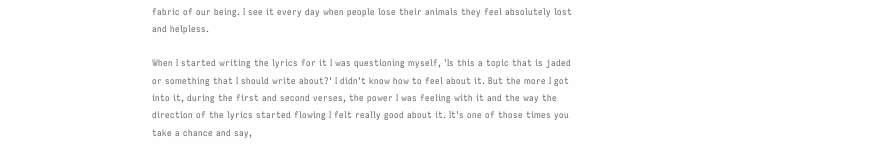fabric of our being. I see it every day when people lose their animals they feel absolutely lost and helpless.

When I started writing the lyrics for it I was questioning myself, 'Is this a topic that is jaded or something that I should write about?' I didn't know how to feel about it. But the more I got into it, during the first and second verses, the power I was feeling with it and the way the direction of the lyrics started flowing I felt really good about it. It's one of those times you take a chance and say,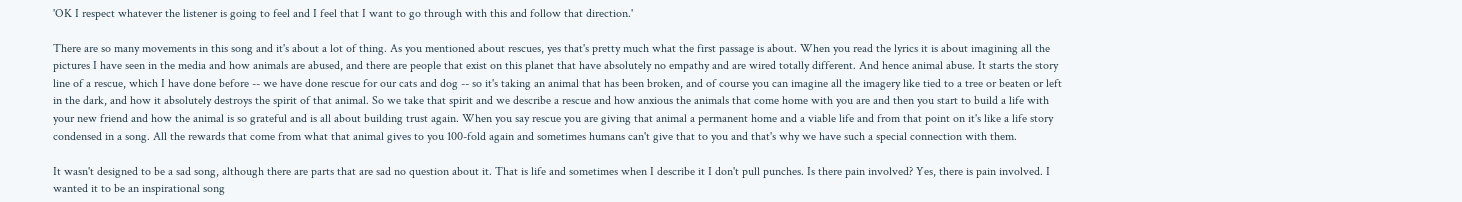'OK I respect whatever the listener is going to feel and I feel that I want to go through with this and follow that direction.'

There are so many movements in this song and it's about a lot of thing. As you mentioned about rescues, yes that's pretty much what the first passage is about. When you read the lyrics it is about imagining all the pictures I have seen in the media and how animals are abused, and there are people that exist on this planet that have absolutely no empathy and are wired totally different. And hence animal abuse. It starts the story line of a rescue, which I have done before -- we have done rescue for our cats and dog -- so it's taking an animal that has been broken, and of course you can imagine all the imagery like tied to a tree or beaten or left in the dark, and how it absolutely destroys the spirit of that animal. So we take that spirit and we describe a rescue and how anxious the animals that come home with you are and then you start to build a life with your new friend and how the animal is so grateful and is all about building trust again. When you say rescue you are giving that animal a permanent home and a viable life and from that point on it's like a life story condensed in a song. All the rewards that come from what that animal gives to you 100-fold again and sometimes humans can't give that to you and that's why we have such a special connection with them.

It wasn't designed to be a sad song, although there are parts that are sad no question about it. That is life and sometimes when I describe it I don't pull punches. Is there pain involved? Yes, there is pain involved. I wanted it to be an inspirational song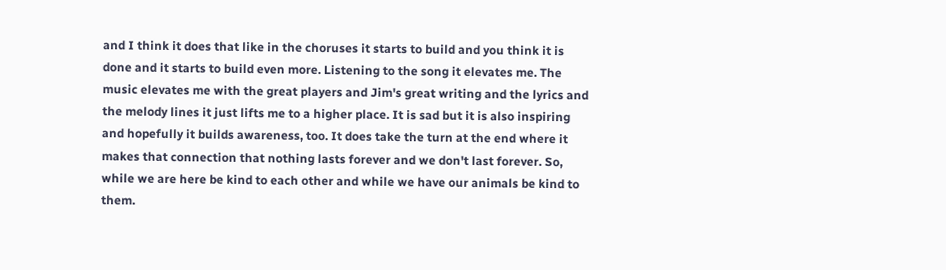and I think it does that like in the choruses it starts to build and you think it is done and it starts to build even more. Listening to the song it elevates me. The music elevates me with the great players and Jim's great writing and the lyrics and the melody lines it just lifts me to a higher place. It is sad but it is also inspiring and hopefully it builds awareness, too. It does take the turn at the end where it makes that connection that nothing lasts forever and we don't last forever. So, while we are here be kind to each other and while we have our animals be kind to them.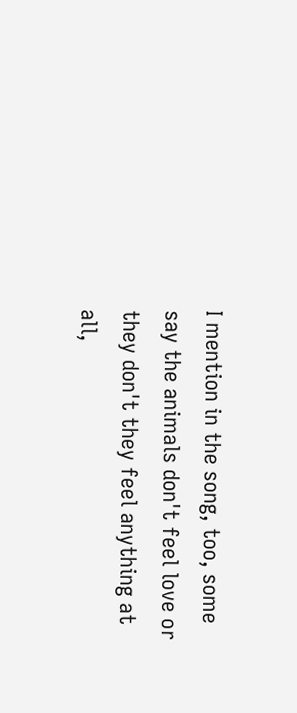I mention in the song, too, some say the animals don't feel love or they don't they feel anything at all,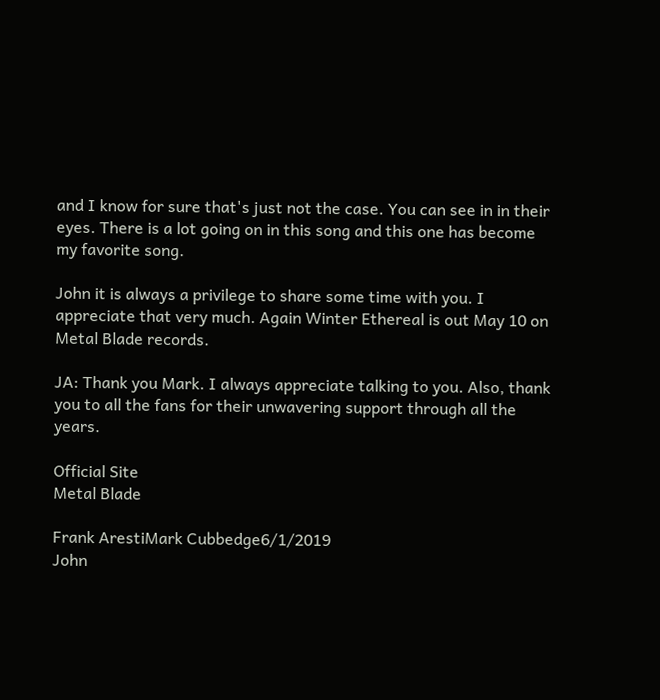and I know for sure that's just not the case. You can see in in their eyes. There is a lot going on in this song and this one has become my favorite song.

John it is always a privilege to share some time with you. I appreciate that very much. Again Winter Ethereal is out May 10 on Metal Blade records.

JA: Thank you Mark. I always appreciate talking to you. Also, thank you to all the fans for their unwavering support through all the years.

Official Site
Metal Blade

Frank ArestiMark Cubbedge6/1/2019
John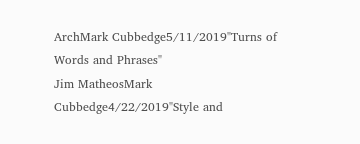ArchMark Cubbedge5/11/2019"Turns of Words and Phrases"
Jim MatheosMark Cubbedge4/22/2019"Style and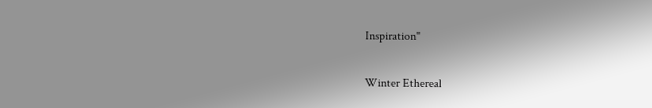Inspiration"

Winter Ethereal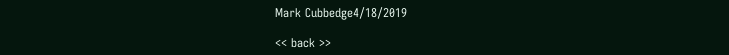Mark Cubbedge4/18/2019

<< back >>